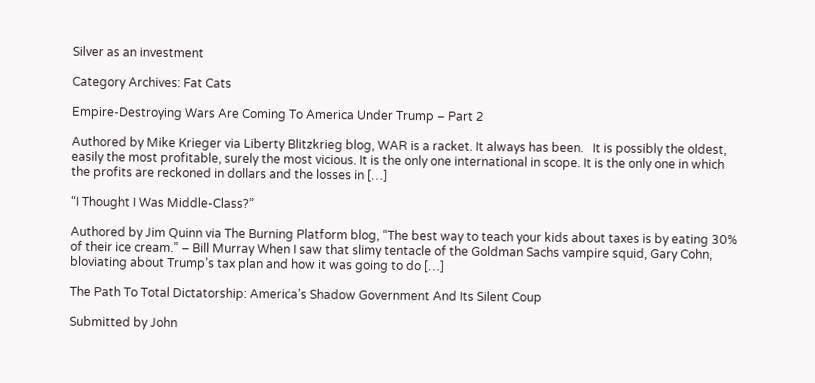Silver as an investment

Category Archives: Fat Cats

Empire-Destroying Wars Are Coming To America Under Trump – Part 2

Authored by Mike Krieger via Liberty Blitzkrieg blog, WAR is a racket. It always has been.   It is possibly the oldest, easily the most profitable, surely the most vicious. It is the only one international in scope. It is the only one in which the profits are reckoned in dollars and the losses in […]

“I Thought I Was Middle-Class?”

Authored by Jim Quinn via The Burning Platform blog, “The best way to teach your kids about taxes is by eating 30% of their ice cream.” – Bill Murray When I saw that slimy tentacle of the Goldman Sachs vampire squid, Gary Cohn, bloviating about Trump’s tax plan and how it was going to do […]

The Path To Total Dictatorship: America’s Shadow Government And Its Silent Coup

Submitted by John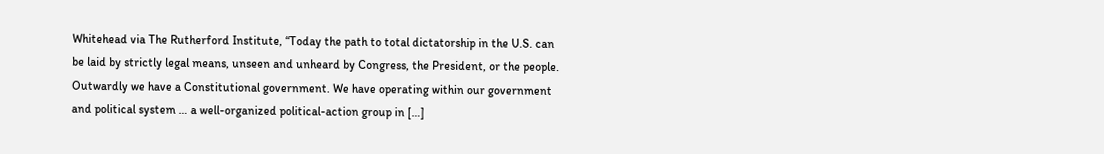Whitehead via The Rutherford Institute, “Today the path to total dictatorship in the U.S. can be laid by strictly legal means, unseen and unheard by Congress, the President, or the people. Outwardly we have a Constitutional government. We have operating within our government and political system … a well-organized political-action group in […]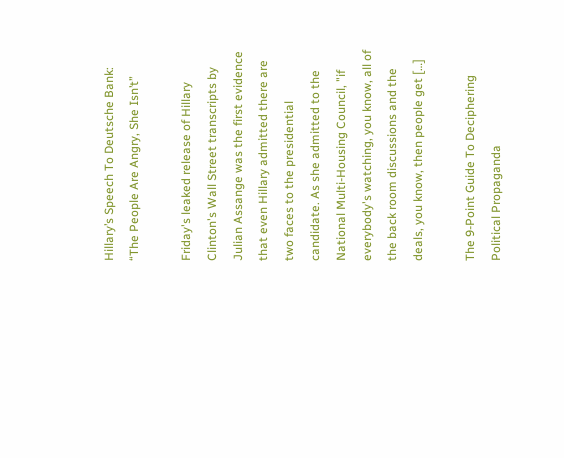Hillary’s Speech To Deutsche Bank: “The People Are Angry, She Isn’t”

Friday's leaked release of Hillary Clinton's Wall Street transcripts by Julian Assange was the first evidence that even Hillary admitted there are two faces to the presidential candidate. As she admitted to the National Multi-Housing Council, "if everybody's watching, you know, all of the back room discussions and the deals, you know, then people get […]

The 9-Point Guide To Deciphering Political Propaganda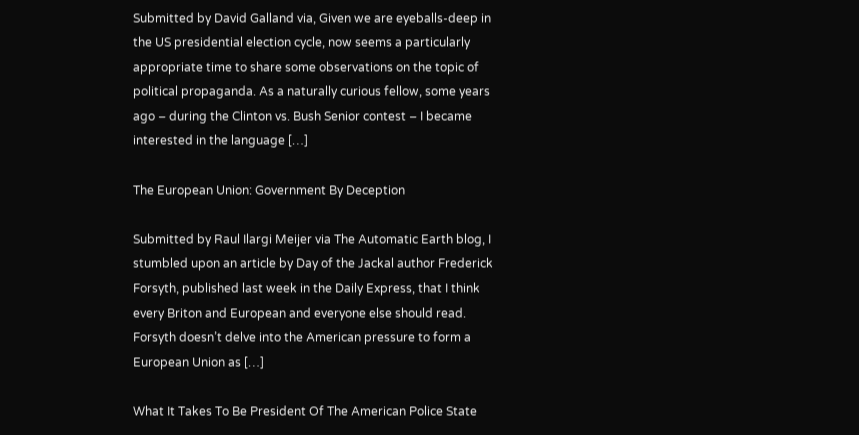Submitted by David Galland via, Given we are eyeballs-deep in the US presidential election cycle, now seems a particularly appropriate time to share some observations on the topic of political propaganda. As a naturally curious fellow, some years ago – during the Clinton vs. Bush Senior contest – I became interested in the language […]

The European Union: Government By Deception

Submitted by Raul Ilargi Meijer via The Automatic Earth blog, I stumbled upon an article by Day of the Jackal author Frederick Forsyth, published last week in the Daily Express, that I think every Briton and European and everyone else should read. Forsyth doesn’t delve into the American pressure to form a European Union as […]

What It Takes To Be President Of The American Police State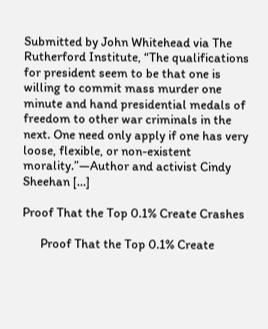Submitted by John Whitehead via The Rutherford Institute, “The qualifications for president seem to be that one is willing to commit mass murder one minute and hand presidential medals of freedom to other war criminals in the next. One need only apply if one has very loose, flexible, or non-existent morality.”—Author and activist Cindy Sheehan […]

Proof That the Top 0.1% Create Crashes

      Proof That the Top 0.1% Create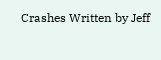Crashes Written by Jeff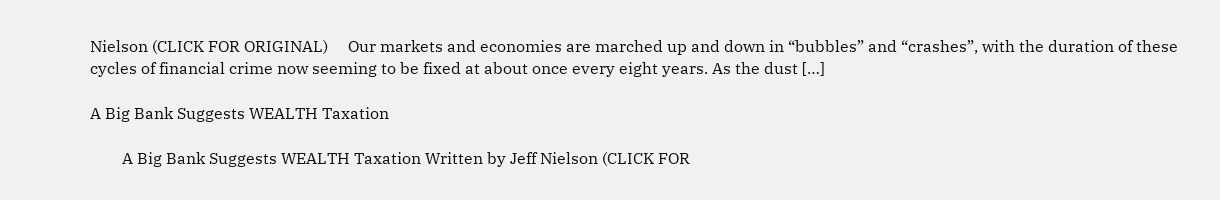Nielson (CLICK FOR ORIGINAL)     Our markets and economies are marched up and down in “bubbles” and “crashes”, with the duration of these cycles of financial crime now seeming to be fixed at about once every eight years. As the dust […]

A Big Bank Suggests WEALTH Taxation

        A Big Bank Suggests WEALTH Taxation Written by Jeff Nielson (CLICK FOR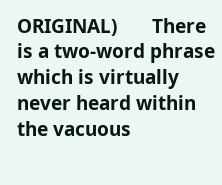ORIGINAL)       There is a two-word phrase which is virtually never heard within the vacuous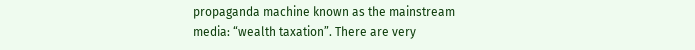propaganda machine known as the mainstream media: “wealth taxation”. There are very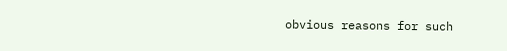obvious reasons for such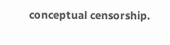conceptual censorship.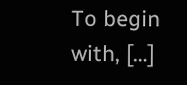To begin with, […]